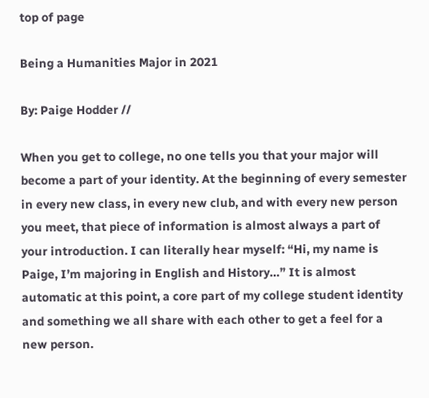top of page

Being a Humanities Major in 2021

By: Paige Hodder //

When you get to college, no one tells you that your major will become a part of your identity. At the beginning of every semester in every new class, in every new club, and with every new person you meet, that piece of information is almost always a part of your introduction. I can literally hear myself: “Hi, my name is Paige, I’m majoring in English and History…” It is almost automatic at this point, a core part of my college student identity and something we all share with each other to get a feel for a new person.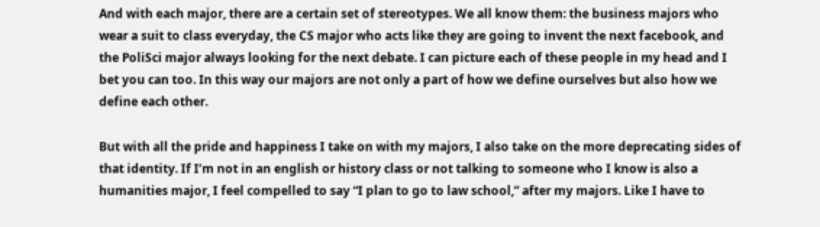And with each major, there are a certain set of stereotypes. We all know them: the business majors who wear a suit to class everyday, the CS major who acts like they are going to invent the next facebook, and the PoliSci major always looking for the next debate. I can picture each of these people in my head and I bet you can too. In this way our majors are not only a part of how we define ourselves but also how we define each other.

But with all the pride and happiness I take on with my majors, I also take on the more deprecating sides of that identity. If I’m not in an english or history class or not talking to someone who I know is also a humanities major, I feel compelled to say “I plan to go to law school,” after my majors. Like I have to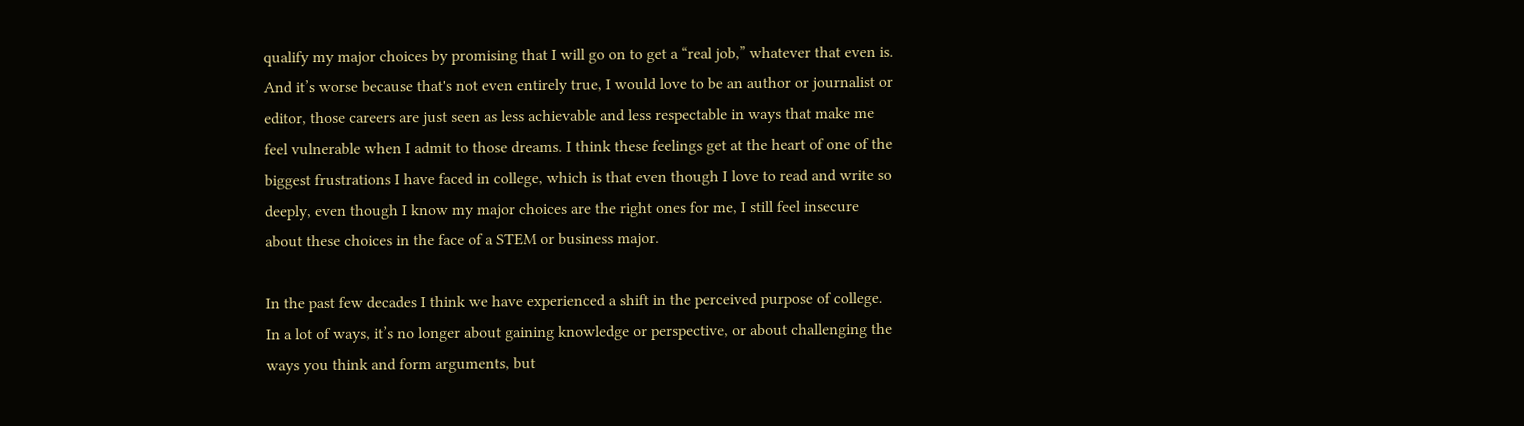qualify my major choices by promising that I will go on to get a “real job,” whatever that even is. And it’s worse because that's not even entirely true, I would love to be an author or journalist or editor, those careers are just seen as less achievable and less respectable in ways that make me feel vulnerable when I admit to those dreams. I think these feelings get at the heart of one of the biggest frustrations I have faced in college, which is that even though I love to read and write so deeply, even though I know my major choices are the right ones for me, I still feel insecure about these choices in the face of a STEM or business major.

In the past few decades I think we have experienced a shift in the perceived purpose of college. In a lot of ways, it’s no longer about gaining knowledge or perspective, or about challenging the ways you think and form arguments, but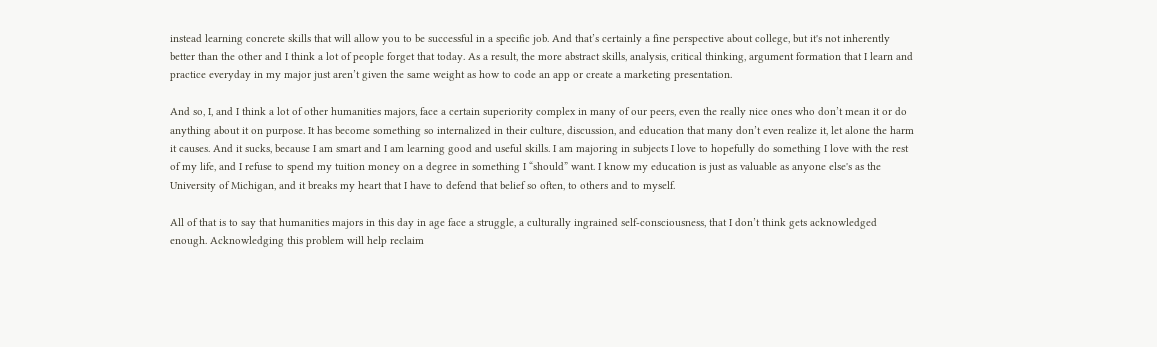instead learning concrete skills that will allow you to be successful in a specific job. And that’s certainly a fine perspective about college, but it's not inherently better than the other and I think a lot of people forget that today. As a result, the more abstract skills, analysis, critical thinking, argument formation that I learn and practice everyday in my major just aren’t given the same weight as how to code an app or create a marketing presentation.

And so, I, and I think a lot of other humanities majors, face a certain superiority complex in many of our peers, even the really nice ones who don’t mean it or do anything about it on purpose. It has become something so internalized in their culture, discussion, and education that many don’t even realize it, let alone the harm it causes. And it sucks, because I am smart and I am learning good and useful skills. I am majoring in subjects I love to hopefully do something I love with the rest of my life, and I refuse to spend my tuition money on a degree in something I “should” want. I know my education is just as valuable as anyone else's as the University of Michigan, and it breaks my heart that I have to defend that belief so often, to others and to myself.

All of that is to say that humanities majors in this day in age face a struggle, a culturally ingrained self-consciousness, that I don’t think gets acknowledged enough. Acknowledging this problem will help reclaim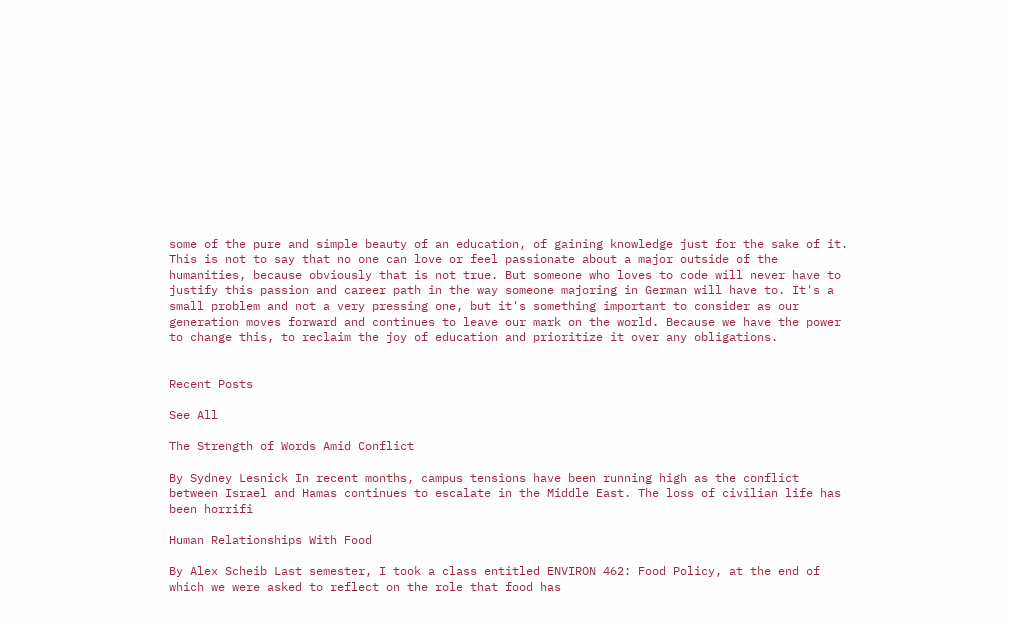some of the pure and simple beauty of an education, of gaining knowledge just for the sake of it. This is not to say that no one can love or feel passionate about a major outside of the humanities, because obviously that is not true. But someone who loves to code will never have to justify this passion and career path in the way someone majoring in German will have to. It's a small problem and not a very pressing one, but it's something important to consider as our generation moves forward and continues to leave our mark on the world. Because we have the power to change this, to reclaim the joy of education and prioritize it over any obligations.


Recent Posts

See All

The Strength of Words Amid Conflict

By Sydney Lesnick In recent months, campus tensions have been running high as the conflict between Israel and Hamas continues to escalate in the Middle East. The loss of civilian life has been horrifi

Human Relationships With Food

By Alex Scheib Last semester, I took a class entitled ENVIRON 462: Food Policy, at the end of which we were asked to reflect on the role that food has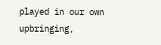played in our own upbringing,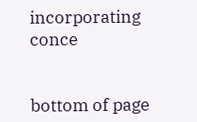incorporating conce


bottom of page